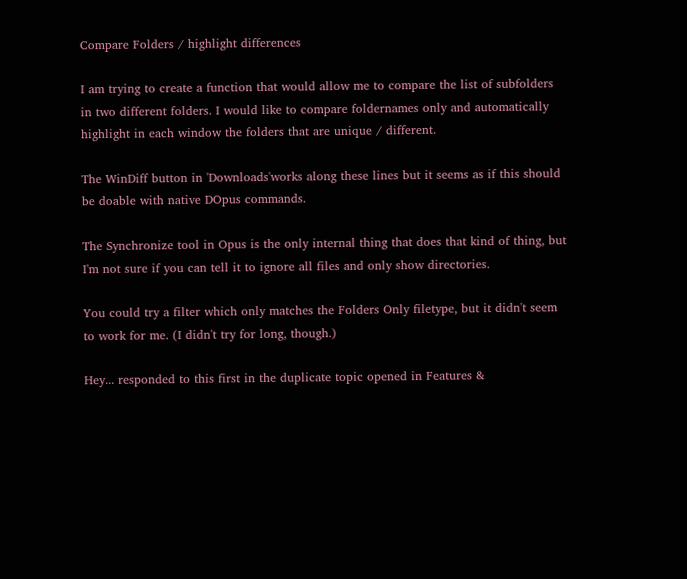Compare Folders / highlight differences

I am trying to create a function that would allow me to compare the list of subfolders in two different folders. I would like to compare foldernames only and automatically highlight in each window the folders that are unique / different.

The WinDiff button in 'Downloads'works along these lines but it seems as if this should be doable with native DOpus commands.

The Synchronize tool in Opus is the only internal thing that does that kind of thing, but I'm not sure if you can tell it to ignore all files and only show directories.

You could try a filter which only matches the Folders Only filetype, but it didn't seem to work for me. (I didn't try for long, though.)

Hey... responded to this first in the duplicate topic opened in Features &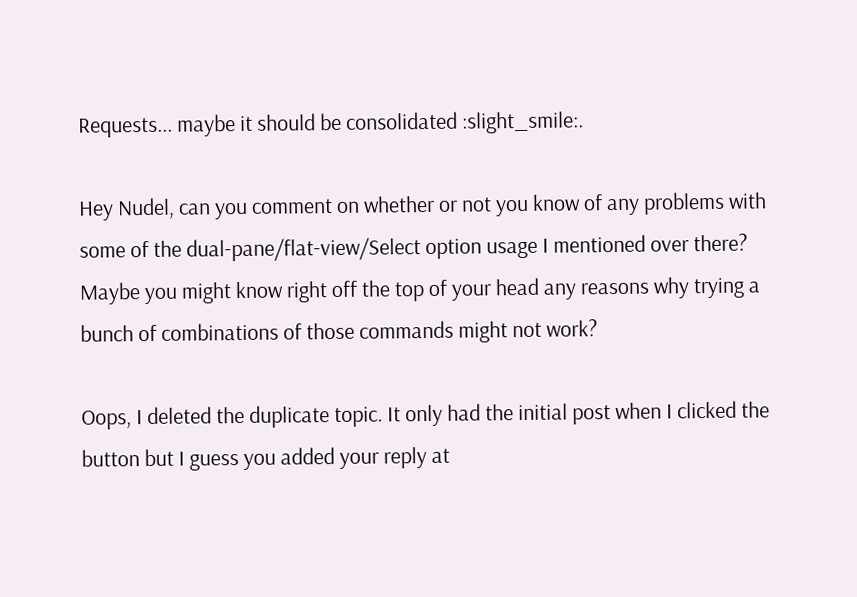Requests... maybe it should be consolidated :slight_smile:.

Hey Nudel, can you comment on whether or not you know of any problems with some of the dual-pane/flat-view/Select option usage I mentioned over there? Maybe you might know right off the top of your head any reasons why trying a bunch of combinations of those commands might not work?

Oops, I deleted the duplicate topic. It only had the initial post when I clicked the button but I guess you added your reply at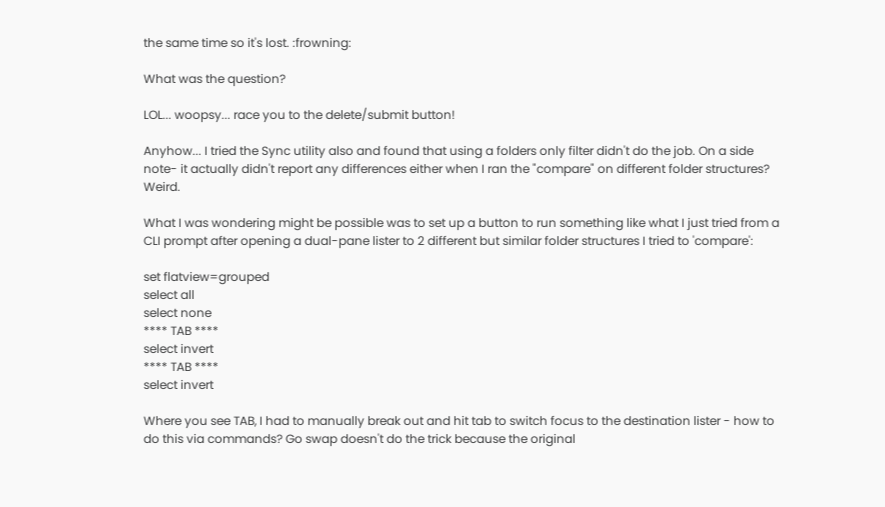the same time so it's lost. :frowning:

What was the question?

LOL... woopsy... race you to the delete/submit button!

Anyhow... I tried the Sync utility also and found that using a folders only filter didn't do the job. On a side note- it actually didn't report any differences either when I ran the "compare" on different folder structures? Weird.

What I was wondering might be possible was to set up a button to run something like what I just tried from a CLI prompt after opening a dual-pane lister to 2 different but similar folder structures I tried to 'compare':

set flatview=grouped
select all
select none
**** TAB ****
select invert
**** TAB ****
select invert

Where you see TAB, I had to manually break out and hit tab to switch focus to the destination lister - how to do this via commands? Go swap doesn't do the trick because the original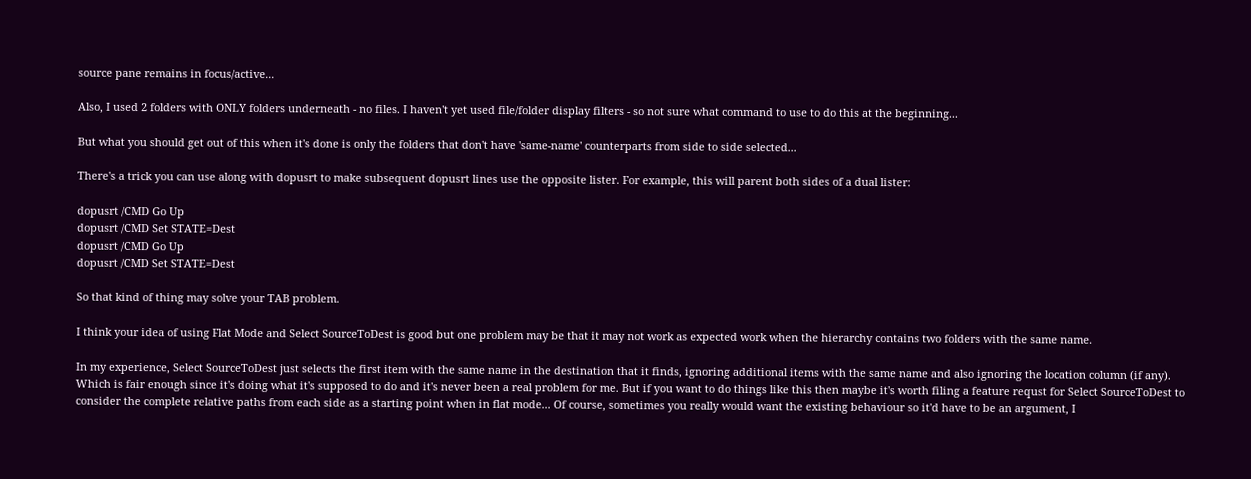source pane remains in focus/active...

Also, I used 2 folders with ONLY folders underneath - no files. I haven't yet used file/folder display filters - so not sure what command to use to do this at the beginning...

But what you should get out of this when it's done is only the folders that don't have 'same-name' counterparts from side to side selected...

There's a trick you can use along with dopusrt to make subsequent dopusrt lines use the opposite lister. For example, this will parent both sides of a dual lister:

dopusrt /CMD Go Up
dopusrt /CMD Set STATE=Dest
dopusrt /CMD Go Up
dopusrt /CMD Set STATE=Dest

So that kind of thing may solve your TAB problem.

I think your idea of using Flat Mode and Select SourceToDest is good but one problem may be that it may not work as expected work when the hierarchy contains two folders with the same name.

In my experience, Select SourceToDest just selects the first item with the same name in the destination that it finds, ignoring additional items with the same name and also ignoring the location column (if any). Which is fair enough since it's doing what it's supposed to do and it's never been a real problem for me. But if you want to do things like this then maybe it's worth filing a feature requst for Select SourceToDest to consider the complete relative paths from each side as a starting point when in flat mode... Of course, sometimes you really would want the existing behaviour so it'd have to be an argument, I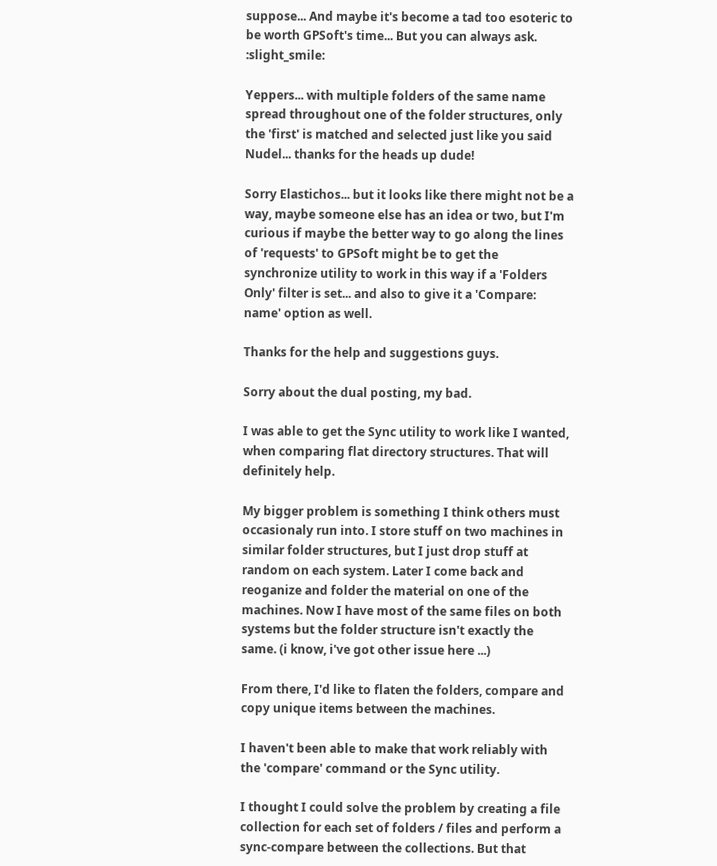suppose... And maybe it's become a tad too esoteric to be worth GPSoft's time... But you can always ask. :slight_smile:

Yeppers... with multiple folders of the same name spread throughout one of the folder structures, only the 'first' is matched and selected just like you said Nudel... thanks for the heads up dude!

Sorry Elastichos... but it looks like there might not be a way, maybe someone else has an idea or two, but I'm curious if maybe the better way to go along the lines of 'requests' to GPSoft might be to get the synchronize utility to work in this way if a 'Folders Only' filter is set... and also to give it a 'Compare: name' option as well.

Thanks for the help and suggestions guys.

Sorry about the dual posting, my bad.

I was able to get the Sync utility to work like I wanted, when comparing flat directory structures. That will definitely help.

My bigger problem is something I think others must occasionaly run into. I store stuff on two machines in similar folder structures, but I just drop stuff at random on each system. Later I come back and reoganize and folder the material on one of the machines. Now I have most of the same files on both systems but the folder structure isn't exactly the same. (i know, i've got other issue here ...)

From there, I'd like to flaten the folders, compare and copy unique items between the machines.

I haven't been able to make that work reliably with the 'compare' command or the Sync utility.

I thought I could solve the problem by creating a file collection for each set of folders / files and perform a sync-compare between the collections. But that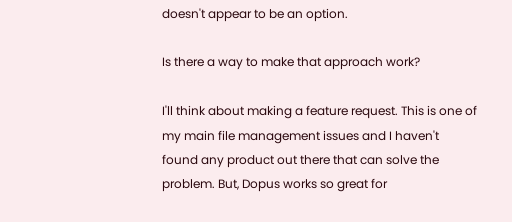doesn't appear to be an option.

Is there a way to make that approach work?

I'll think about making a feature request. This is one of my main file management issues and I haven't found any product out there that can solve the problem. But, Dopus works so great for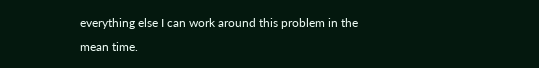everything else I can work around this problem in the mean time.